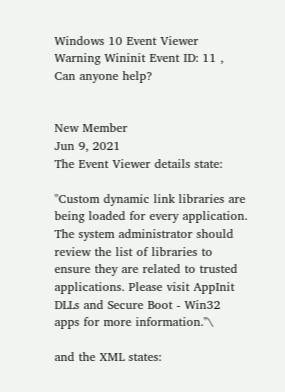Windows 10 Event Viewer Warning Wininit Event ID: 11 , Can anyone help?


New Member
Jun 9, 2021
The Event Viewer details state:

"Custom dynamic link libraries are being loaded for every application. The system administrator should review the list of libraries to ensure they are related to trusted applications. Please visit AppInit DLLs and Secure Boot - Win32 apps for more information."\

and the XML states: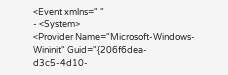<Event xmlns=" "
- <System>
<Provider Name="Microsoft-Windows-Wininit" Guid="{206f6dea-d3c5-4d10-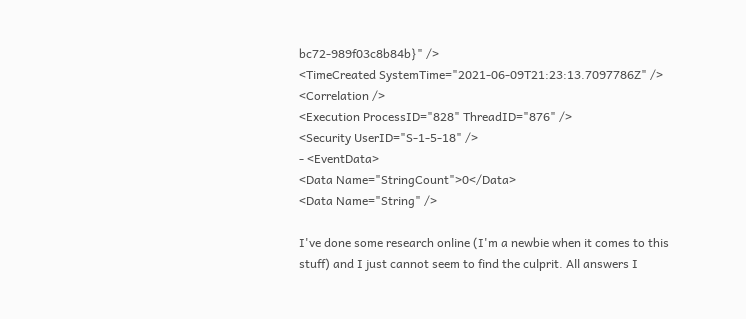bc72-989f03c8b84b}" />
<TimeCreated SystemTime="2021-06-09T21:23:13.7097786Z" />
<Correlation />
<Execution ProcessID="828" ThreadID="876" />
<Security UserID="S-1-5-18" />
- <EventData>
<Data Name="StringCount">0</Data>
<Data Name="String" />

I've done some research online (I'm a newbie when it comes to this stuff) and I just cannot seem to find the culprit. All answers I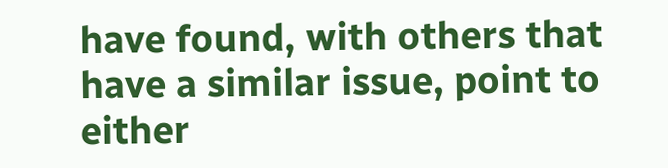have found, with others that have a similar issue, point to either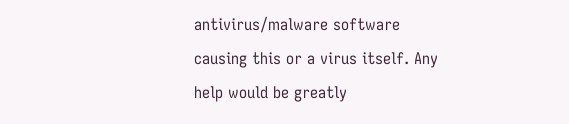antivirus/malware software causing this or a virus itself. Any help would be greatly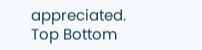appreciated.
Top Bottom